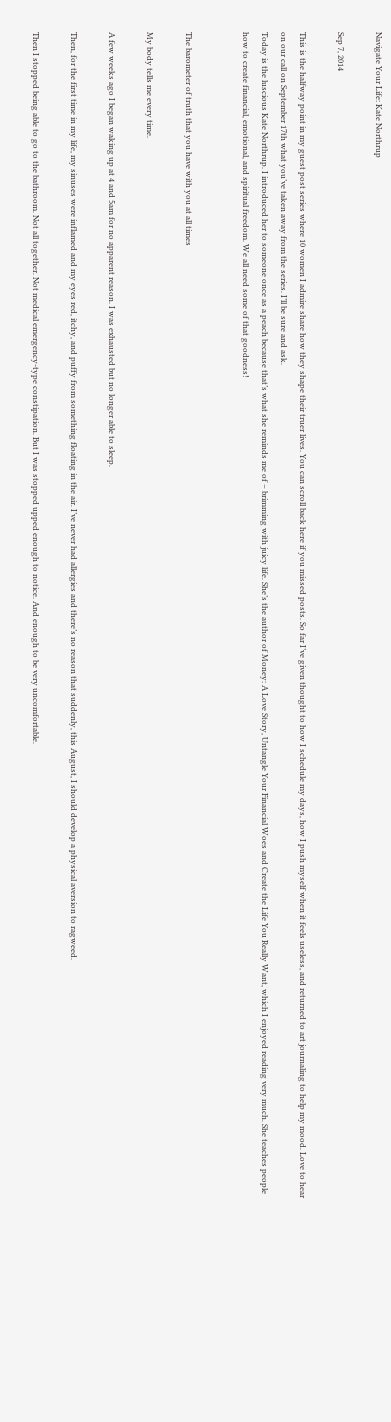Navigate Your Life: Kate Northrup

Sep 7, 2014

This is the halfway point in my guest post series where 10 women I admire share how they shape their truer lives. You can scroll back here if you missed posts. So far I’ve given thought to how I schedule my days, how I push myself when it feels useless, and returned to art journaling to help my mood. Love to hear on our call on September 17th what you’ve taken away from the series. I’ll be sure and ask.
Today is the luscious Kate Northrup. I introduced her to someone once as a peach because that’s what she reminds me of – brimming with juicy life. She’s the author of Money: A Love Story, Untangle Your Financial Woes and Create the Life You Really Want, which I enjoyed reading very much. She teaches people how to create financial, emotional, and spiritual freedom. We all need some of that goodness!


The barometer of truth that you have with you at all times

My body tells me every time.

A few weeks ago I began waking up at 4 and 5am for no apparent reason. I was exhausted but no longer able to sleep.

Then, for the first time in my life, my sinuses were inflamed and my eyes red, itchy, and puffy from something floating in the air. I’ve never had allergies and there’s no reason that suddenly, this August, I should develop a physical aversion to ragweed.

Then I stopped being able to go to the bathroom. Not all together. Not medical emergency-type constipation. But I was stopped upped enough to notice. And enough to be very uncomfortable.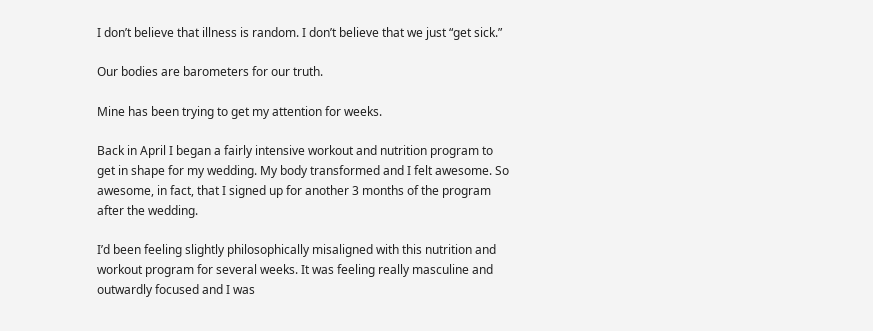I don’t believe that illness is random. I don’t believe that we just “get sick.”

Our bodies are barometers for our truth.

Mine has been trying to get my attention for weeks.

Back in April I began a fairly intensive workout and nutrition program to get in shape for my wedding. My body transformed and I felt awesome. So awesome, in fact, that I signed up for another 3 months of the program after the wedding.

I’d been feeling slightly philosophically misaligned with this nutrition and workout program for several weeks. It was feeling really masculine and outwardly focused and I was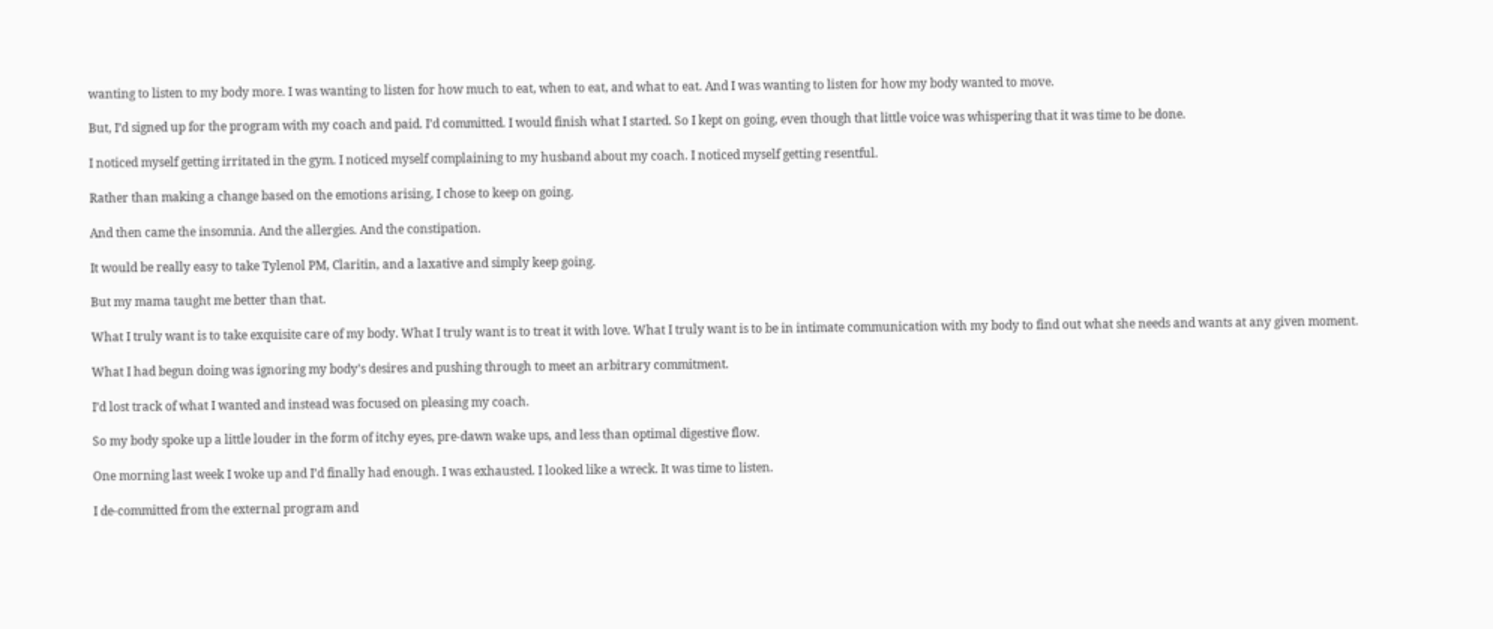wanting to listen to my body more. I was wanting to listen for how much to eat, when to eat, and what to eat. And I was wanting to listen for how my body wanted to move.

But, I’d signed up for the program with my coach and paid. I’d committed. I would finish what I started. So I kept on going, even though that little voice was whispering that it was time to be done.

I noticed myself getting irritated in the gym. I noticed myself complaining to my husband about my coach. I noticed myself getting resentful.

Rather than making a change based on the emotions arising, I chose to keep on going.

And then came the insomnia. And the allergies. And the constipation.

It would be really easy to take Tylenol PM, Claritin, and a laxative and simply keep going.

But my mama taught me better than that.

What I truly want is to take exquisite care of my body. What I truly want is to treat it with love. What I truly want is to be in intimate communication with my body to find out what she needs and wants at any given moment.

What I had begun doing was ignoring my body’s desires and pushing through to meet an arbitrary commitment.

I’d lost track of what I wanted and instead was focused on pleasing my coach.

So my body spoke up a little louder in the form of itchy eyes, pre-dawn wake ups, and less than optimal digestive flow.

One morning last week I woke up and I’d finally had enough. I was exhausted. I looked like a wreck. It was time to listen.

I de-committed from the external program and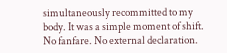simultaneously recommitted to my body. It was a simple moment of shift. No fanfare. No external declaration.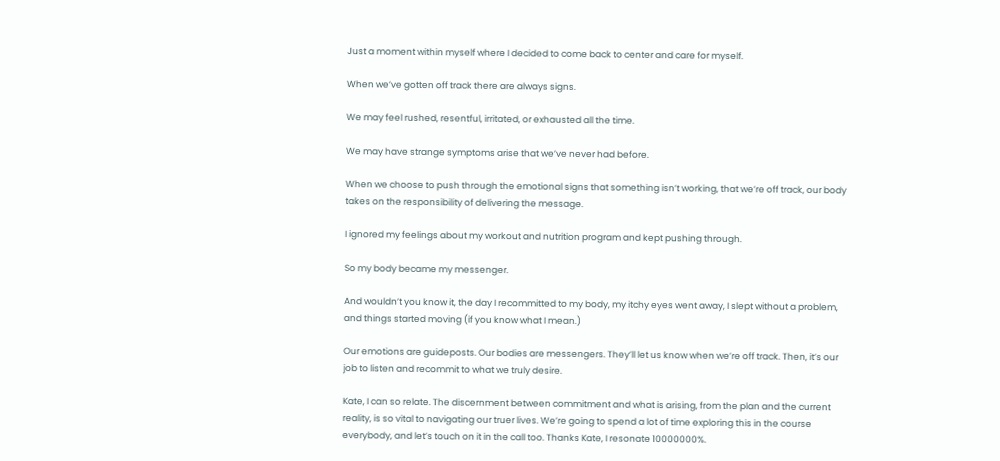Just a moment within myself where I decided to come back to center and care for myself.

When we’ve gotten off track there are always signs.

We may feel rushed, resentful, irritated, or exhausted all the time.

We may have strange symptoms arise that we’ve never had before.

When we choose to push through the emotional signs that something isn’t working, that we’re off track, our body takes on the responsibility of delivering the message.

I ignored my feelings about my workout and nutrition program and kept pushing through.

So my body became my messenger.

And wouldn’t you know it, the day I recommitted to my body, my itchy eyes went away, I slept without a problem, and things started moving (if you know what I mean.)

Our emotions are guideposts. Our bodies are messengers. They’ll let us know when we’re off track. Then, it’s our job to listen and recommit to what we truly desire.

Kate, I can so relate. The discernment between commitment and what is arising, from the plan and the current reality, is so vital to navigating our truer lives. We’re going to spend a lot of time exploring this in the course everybody, and let’s touch on it in the call too. Thanks Kate, I resonate 10000000%.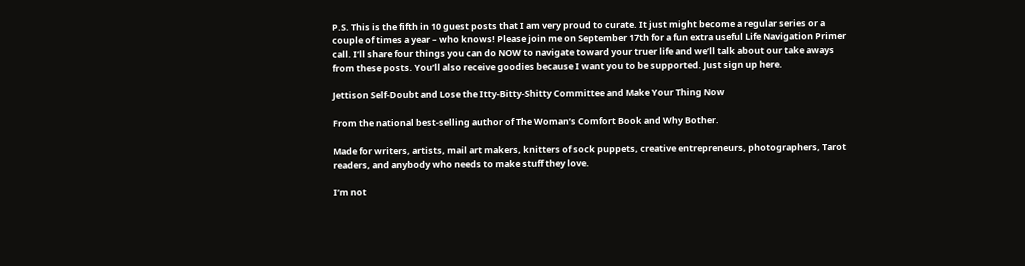P.S. This is the fifth in 10 guest posts that I am very proud to curate. It just might become a regular series or a couple of times a year – who knows! Please join me on September 17th for a fun extra useful Life Navigation Primer call. I’ll share four things you can do NOW to navigate toward your truer life and we’ll talk about our take aways from these posts. You’ll also receive goodies because I want you to be supported. Just sign up here.

Jettison Self-Doubt and Lose the Itty-Bitty-Shitty Committee and Make Your Thing Now

From the national best-selling author of The Woman’s Comfort Book and Why Bother.

Made for writers, artists, mail art makers, knitters of sock puppets, creative entrepreneurs, photographers, Tarot readers, and anybody who needs to make stuff they love.

I’m not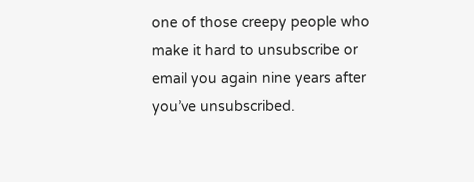one of those creepy people who make it hard to unsubscribe or email you again nine years after you’ve unsubscribed.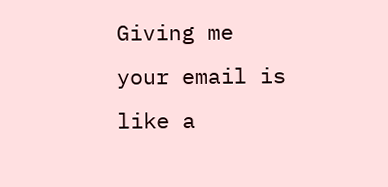Giving me your email is like a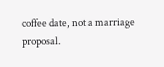coffee date, not a marriage proposal.